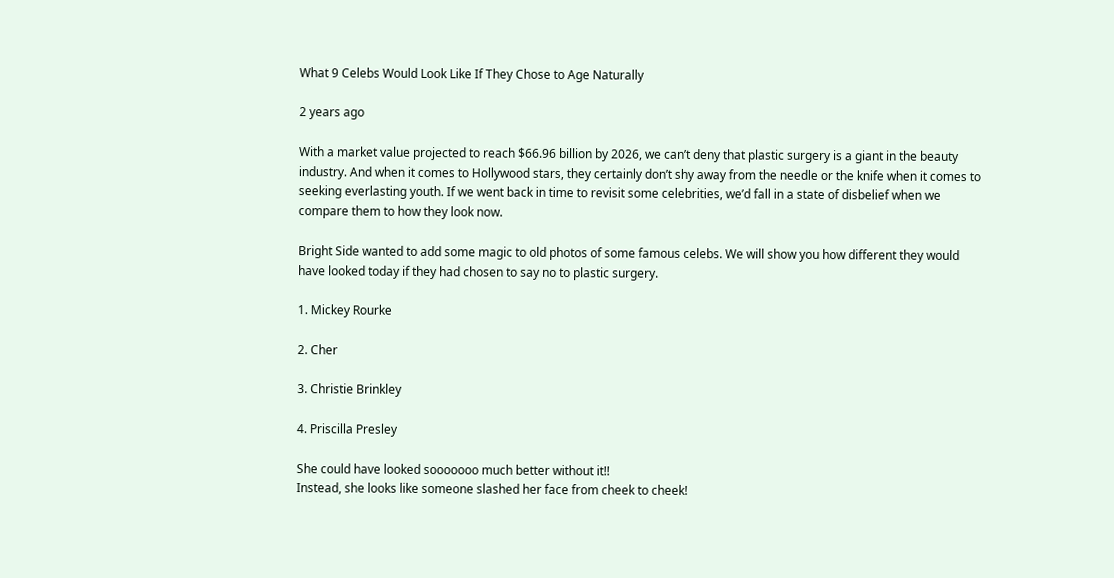What 9 Celebs Would Look Like If They Chose to Age Naturally

2 years ago

With a market value projected to reach $66.96 billion by 2026, we can’t deny that plastic surgery is a giant in the beauty industry. And when it comes to Hollywood stars, they certainly don’t shy away from the needle or the knife when it comes to seeking everlasting youth. If we went back in time to revisit some celebrities, we’d fall in a state of disbelief when we compare them to how they look now.

Bright Side wanted to add some magic to old photos of some famous celebs. We will show you how different they would have looked today if they had chosen to say no to plastic surgery.

1. Mickey Rourke

2. Cher

3. Christie Brinkley

4. Priscilla Presley

She could have looked sooooooo much better without it!!
Instead, she looks like someone slashed her face from cheek to cheek!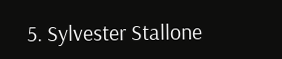5. Sylvester Stallone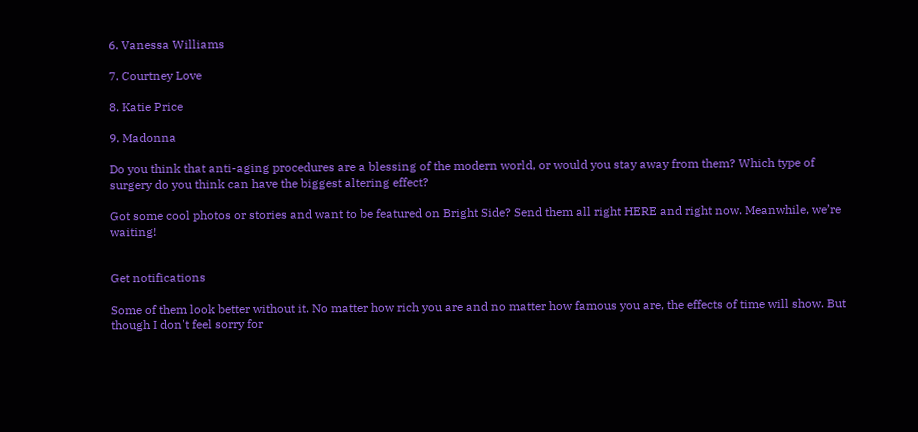6. Vanessa Williams

7. Courtney Love

8. Katie Price

9. Madonna

Do you think that anti-aging procedures are a blessing of the modern world, or would you stay away from them? Which type of surgery do you think can have the biggest altering effect?

Got some cool photos or stories and want to be featured on Bright Side? Send them all right HERE and right now. Meanwhile, we’re waiting!


Get notifications

Some of them look better without it. No matter how rich you are and no matter how famous you are, the effects of time will show. But though I don't feel sorry for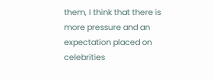them, I think that there is more pressure and an expectation placed on celebrities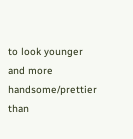to look younger and more handsome/prettier than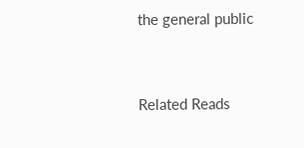the general public


Related Reads